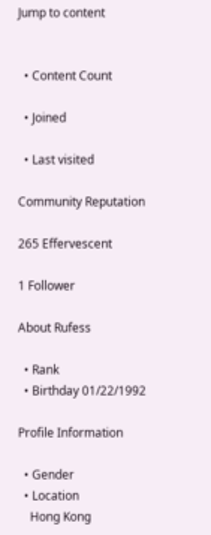Jump to content


  • Content Count

  • Joined

  • Last visited

Community Reputation

265 Effervescent

1 Follower

About Rufess

  • Rank
  • Birthday 01/22/1992

Profile Information

  • Gender
  • Location
    Hong Kong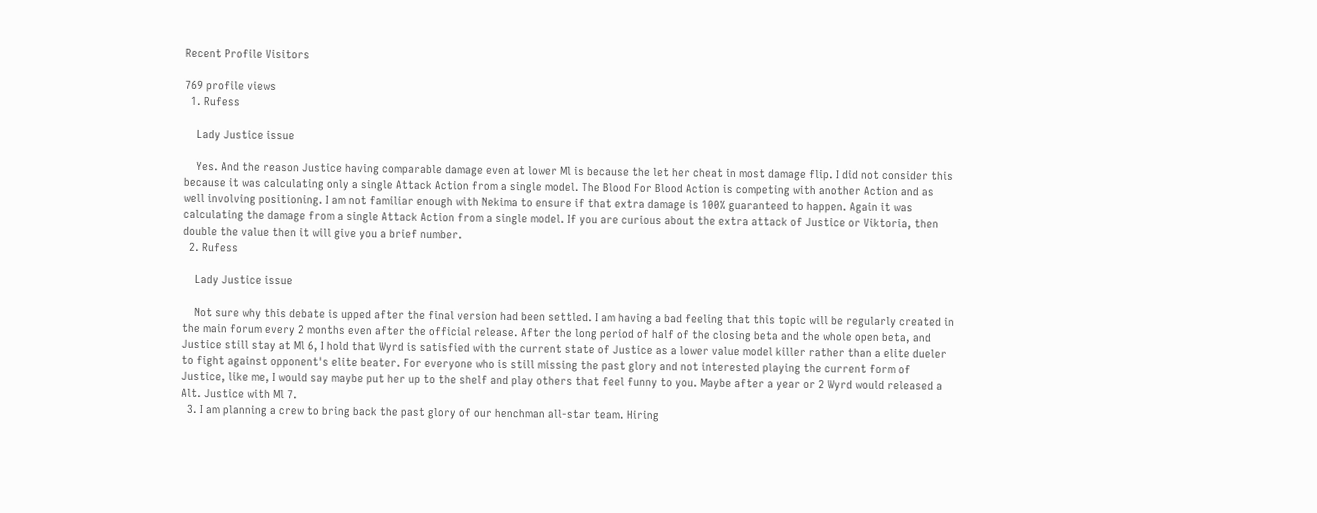Recent Profile Visitors

769 profile views
  1. Rufess

    Lady Justice issue

    Yes. And the reason Justice having comparable damage even at lower Ml is because the let her cheat in most damage flip. I did not consider this because it was calculating only a single Attack Action from a single model. The Blood For Blood Action is competing with another Action and as well involving positioning. I am not familiar enough with Nekima to ensure if that extra damage is 100% guaranteed to happen. Again it was calculating the damage from a single Attack Action from a single model. If you are curious about the extra attack of Justice or Viktoria, then double the value then it will give you a brief number.
  2. Rufess

    Lady Justice issue

    Not sure why this debate is upped after the final version had been settled. I am having a bad feeling that this topic will be regularly created in the main forum every 2 months even after the official release. After the long period of half of the closing beta and the whole open beta, and Justice still stay at Ml 6, I hold that Wyrd is satisfied with the current state of Justice as a lower value model killer rather than a elite dueler to fight against opponent's elite beater. For everyone who is still missing the past glory and not interested playing the current form of Justice, like me, I would say maybe put her up to the shelf and play others that feel funny to you. Maybe after a year or 2 Wyrd would released a Alt. Justice with Ml 7.
  3. I am planning a crew to bring back the past glory of our henchman all-star team. Hiring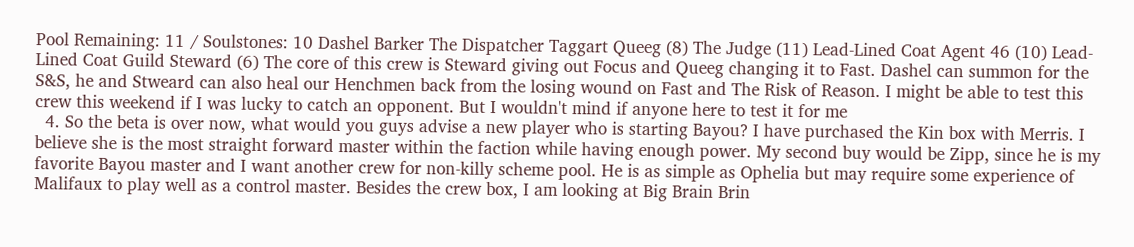Pool Remaining: 11 / Soulstones: 10 Dashel Barker The Dispatcher Taggart Queeg (8) The Judge (11) Lead-Lined Coat Agent 46 (10) Lead-Lined Coat Guild Steward (6) The core of this crew is Steward giving out Focus and Queeg changing it to Fast. Dashel can summon for the S&S, he and Stweard can also heal our Henchmen back from the losing wound on Fast and The Risk of Reason. I might be able to test this crew this weekend if I was lucky to catch an opponent. But I wouldn't mind if anyone here to test it for me
  4. So the beta is over now, what would you guys advise a new player who is starting Bayou? I have purchased the Kin box with Merris. I believe she is the most straight forward master within the faction while having enough power. My second buy would be Zipp, since he is my favorite Bayou master and I want another crew for non-killy scheme pool. He is as simple as Ophelia but may require some experience of Malifaux to play well as a control master. Besides the crew box, I am looking at Big Brain Brin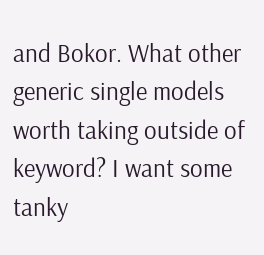and Bokor. What other generic single models worth taking outside of keyword? I want some tanky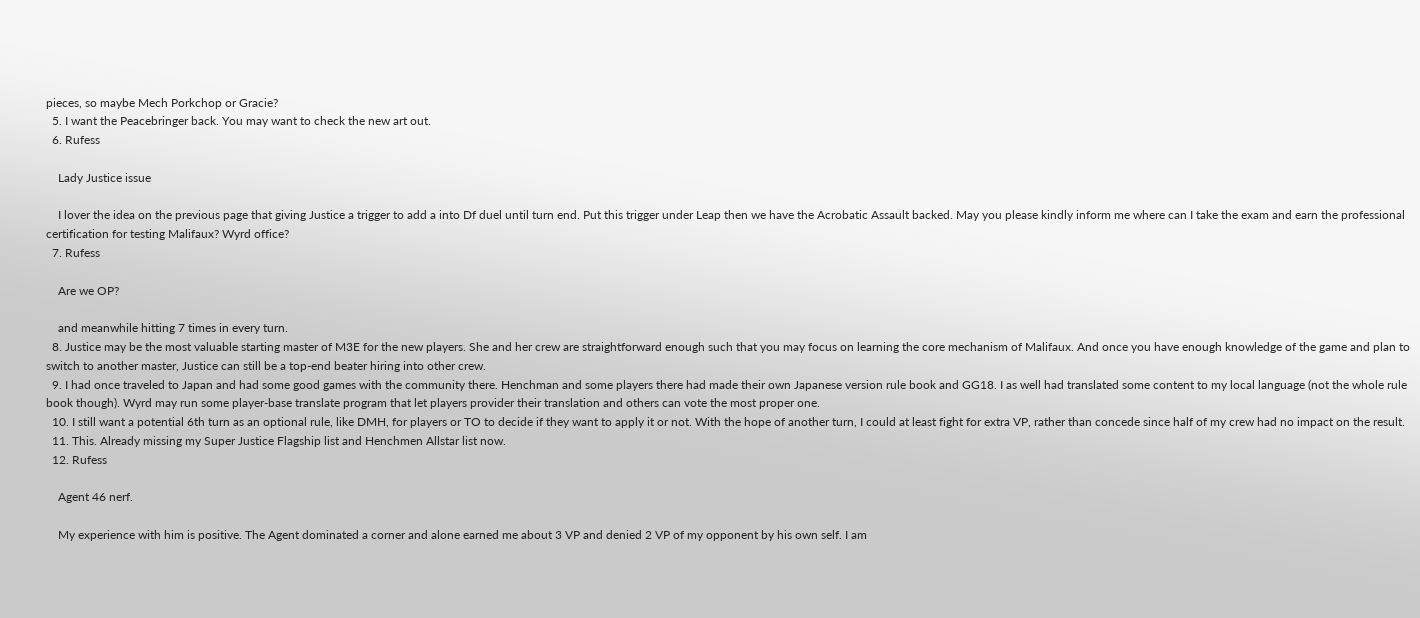pieces, so maybe Mech Porkchop or Gracie?
  5. I want the Peacebringer back. You may want to check the new art out.
  6. Rufess

    Lady Justice issue

    I lover the idea on the previous page that giving Justice a trigger to add a into Df duel until turn end. Put this trigger under Leap then we have the Acrobatic Assault backed. May you please kindly inform me where can I take the exam and earn the professional certification for testing Malifaux? Wyrd office?
  7. Rufess

    Are we OP?

    and meanwhile hitting 7 times in every turn.
  8. Justice may be the most valuable starting master of M3E for the new players. She and her crew are straightforward enough such that you may focus on learning the core mechanism of Malifaux. And once you have enough knowledge of the game and plan to switch to another master, Justice can still be a top-end beater hiring into other crew.
  9. I had once traveled to Japan and had some good games with the community there. Henchman and some players there had made their own Japanese version rule book and GG18. I as well had translated some content to my local language (not the whole rule book though). Wyrd may run some player-base translate program that let players provider their translation and others can vote the most proper one.
  10. I still want a potential 6th turn as an optional rule, like DMH, for players or TO to decide if they want to apply it or not. With the hope of another turn, I could at least fight for extra VP, rather than concede since half of my crew had no impact on the result.
  11. This. Already missing my Super Justice Flagship list and Henchmen Allstar list now.
  12. Rufess

    Agent 46 nerf.

    My experience with him is positive. The Agent dominated a corner and alone earned me about 3 VP and denied 2 VP of my opponent by his own self. I am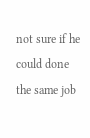not sure if he could done the same job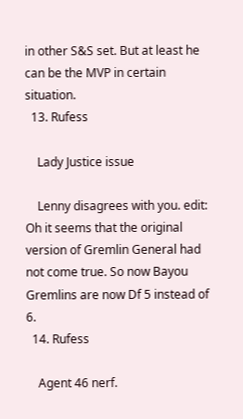in other S&S set. But at least he can be the MVP in certain situation.
  13. Rufess

    Lady Justice issue

    Lenny disagrees with you. edit: Oh it seems that the original version of Gremlin General had not come true. So now Bayou Gremlins are now Df 5 instead of 6.
  14. Rufess

    Agent 46 nerf.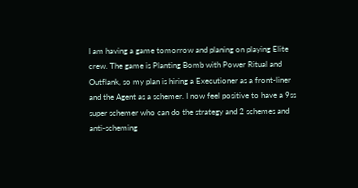I am having a game tomorrow and planing on playing Elite crew. The game is Planting Bomb with Power Ritual and Outflank, so my plan is hiring a Executioner as a front-liner and the Agent as a schemer. I now feel positive to have a 9ss super schemer who can do the strategy and 2 schemes and anti-scheming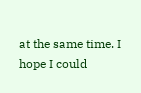at the same time. I hope I could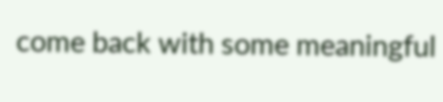come back with some meaningful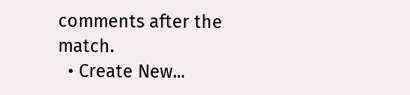comments after the match.
  • Create New...